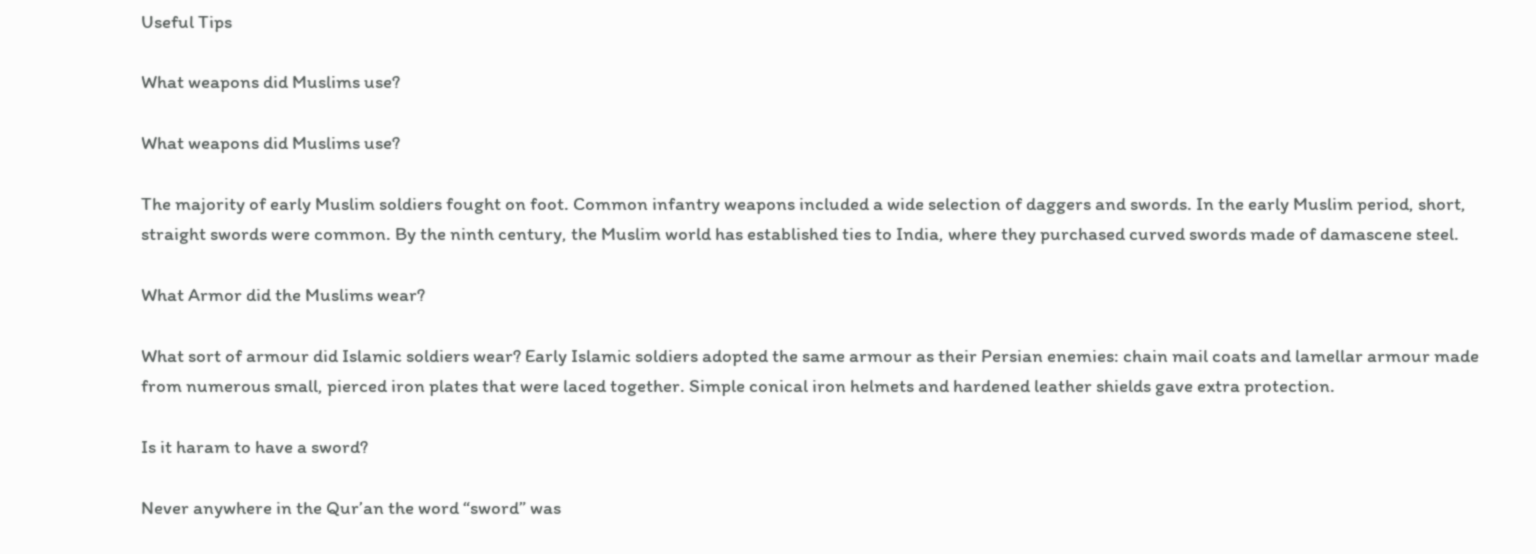Useful Tips

What weapons did Muslims use?

What weapons did Muslims use?

The majority of early Muslim soldiers fought on foot. Common infantry weapons included a wide selection of daggers and swords. In the early Muslim period, short, straight swords were common. By the ninth century, the Muslim world has established ties to India, where they purchased curved swords made of damascene steel.

What Armor did the Muslims wear?

What sort of armour did Islamic soldiers wear? Early Islamic soldiers adopted the same armour as their Persian enemies: chain mail coats and lamellar armour made from numerous small, pierced iron plates that were laced together. Simple conical iron helmets and hardened leather shields gave extra protection.

Is it haram to have a sword?

Never anywhere in the Qur’an the word “sword” was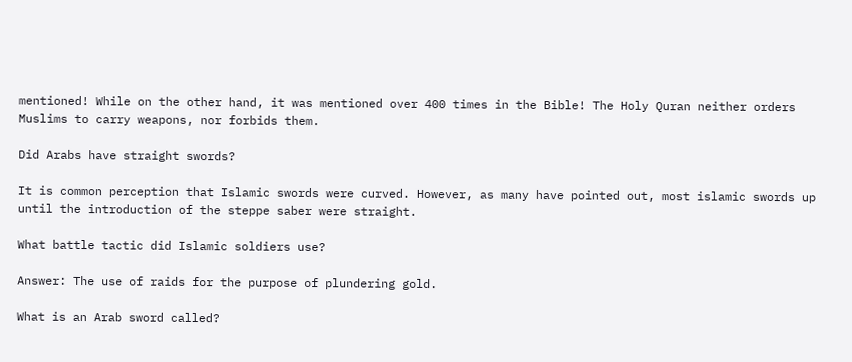mentioned! While on the other hand, it was mentioned over 400 times in the Bible! The Holy Quran neither orders Muslims to carry weapons, nor forbids them.

Did Arabs have straight swords?

It is common perception that Islamic swords were curved. However, as many have pointed out, most islamic swords up until the introduction of the steppe saber were straight.

What battle tactic did Islamic soldiers use?

Answer: The use of raids for the purpose of plundering gold.

What is an Arab sword called?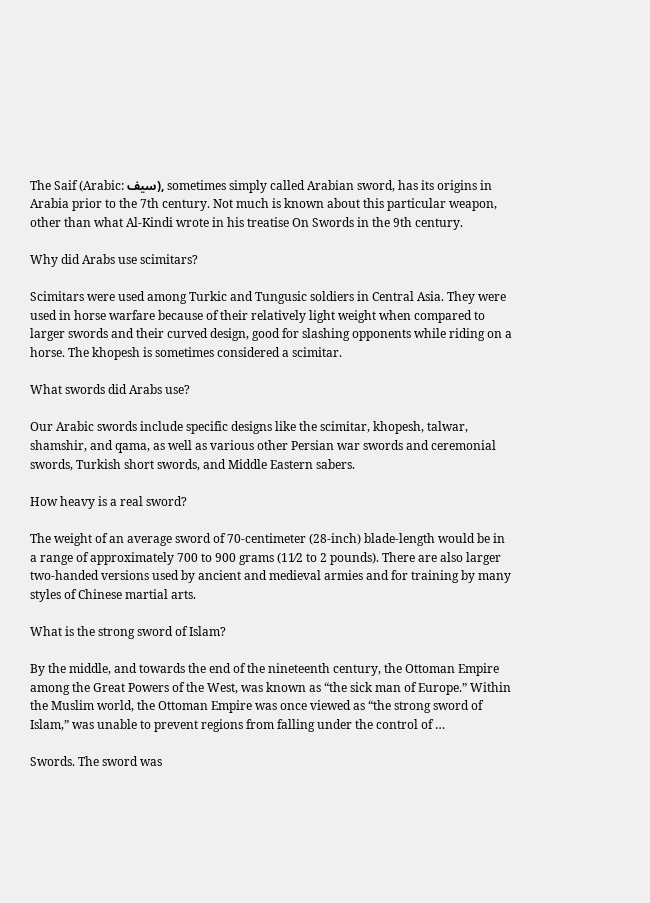The Saif (Arabic: سيف), sometimes simply called Arabian sword, has its origins in Arabia prior to the 7th century. Not much is known about this particular weapon, other than what Al-Kindi wrote in his treatise On Swords in the 9th century.

Why did Arabs use scimitars?

Scimitars were used among Turkic and Tungusic soldiers in Central Asia. They were used in horse warfare because of their relatively light weight when compared to larger swords and their curved design, good for slashing opponents while riding on a horse. The khopesh is sometimes considered a scimitar.

What swords did Arabs use?

Our Arabic swords include specific designs like the scimitar, khopesh, talwar, shamshir, and qama, as well as various other Persian war swords and ceremonial swords, Turkish short swords, and Middle Eastern sabers.

How heavy is a real sword?

The weight of an average sword of 70-centimeter (28-inch) blade-length would be in a range of approximately 700 to 900 grams (11⁄2 to 2 pounds). There are also larger two-handed versions used by ancient and medieval armies and for training by many styles of Chinese martial arts.

What is the strong sword of Islam?

By the middle, and towards the end of the nineteenth century, the Ottoman Empire among the Great Powers of the West, was known as “the sick man of Europe.” Within the Muslim world, the Ottoman Empire was once viewed as “the strong sword of Islam,” was unable to prevent regions from falling under the control of …

Swords. The sword was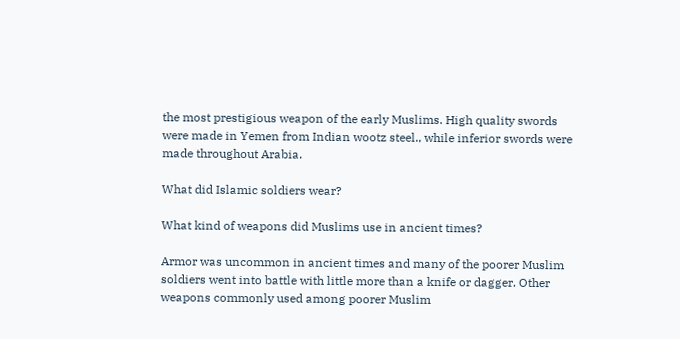the most prestigious weapon of the early Muslims. High quality swords were made in Yemen from Indian wootz steel., while inferior swords were made throughout Arabia.

What did Islamic soldiers wear?

What kind of weapons did Muslims use in ancient times?

Armor was uncommon in ancient times and many of the poorer Muslim soldiers went into battle with little more than a knife or dagger. Other weapons commonly used among poorer Muslim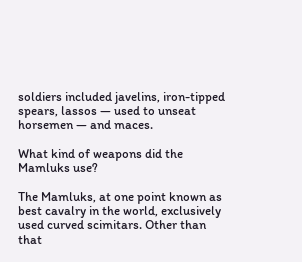soldiers included javelins, iron-tipped spears, lassos — used to unseat horsemen — and maces.

What kind of weapons did the Mamluks use?

The Mamluks, at one point known as best cavalry in the world, exclusively used curved scimitars. Other than that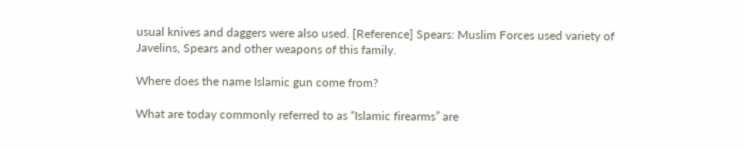usual knives and daggers were also used. [Reference] Spears: Muslim Forces used variety of Javelins, Spears and other weapons of this family.

Where does the name Islamic gun come from?

What are today commonly referred to as “Islamic firearms” are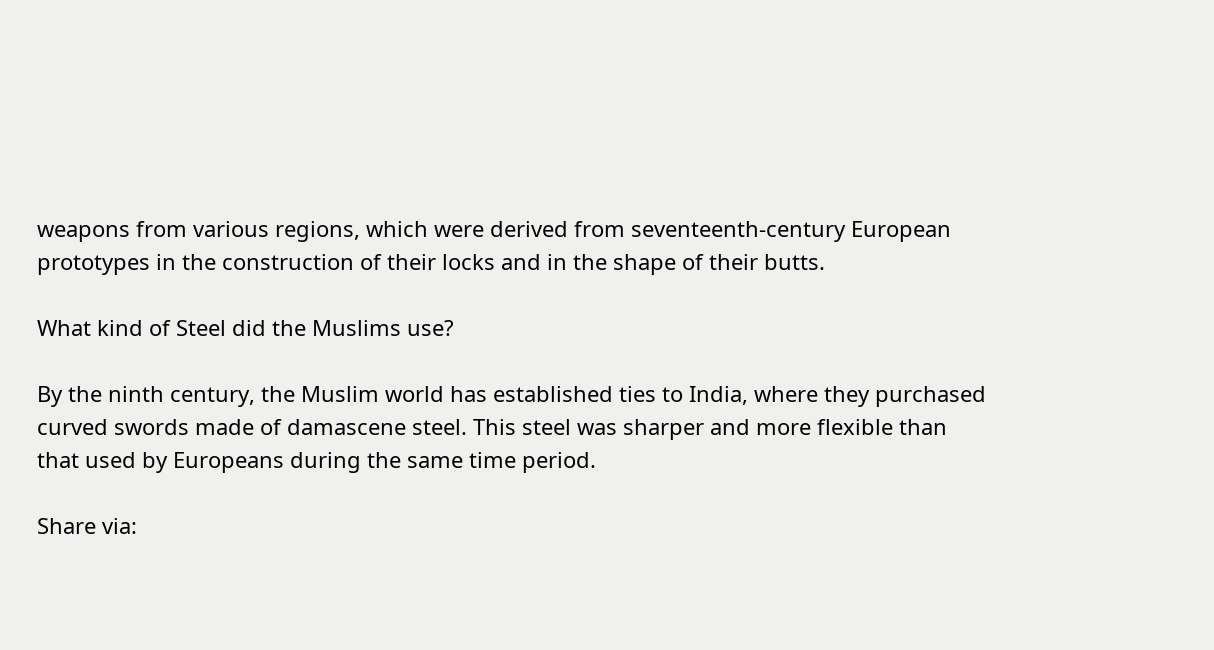weapons from various regions, which were derived from seventeenth-century European prototypes in the construction of their locks and in the shape of their butts.

What kind of Steel did the Muslims use?

By the ninth century, the Muslim world has established ties to India, where they purchased curved swords made of damascene steel. This steel was sharper and more flexible than that used by Europeans during the same time period.

Share via: